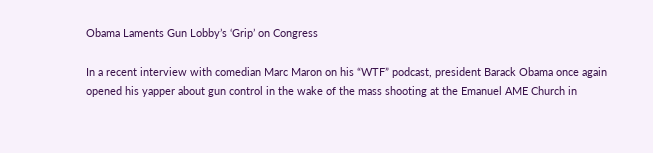Obama Laments Gun Lobby’s ‘Grip’ on Congress

In a recent interview with comedian Marc Maron on his “WTF” podcast, president Barack Obama once again opened his yapper about gun control in the wake of the mass shooting at the Emanuel AME Church in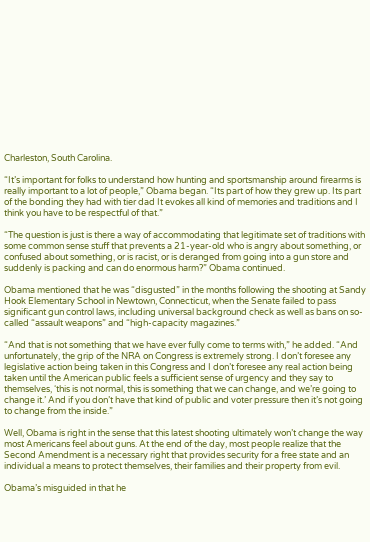Charleston, South Carolina.

“It’s important for folks to understand how hunting and sportsmanship around firearms is really important to a lot of people,” Obama began. “Its part of how they grew up. Its part of the bonding they had with tier dad It evokes all kind of memories and traditions and I think you have to be respectful of that.”

“The question is just is there a way of accommodating that legitimate set of traditions with some common sense stuff that prevents a 21-year-old who is angry about something, or confused about something, or is racist, or is deranged from going into a gun store and suddenly is packing and can do enormous harm?” Obama continued.

Obama mentioned that he was “disgusted” in the months following the shooting at Sandy Hook Elementary School in Newtown, Connecticut, when the Senate failed to pass significant gun control laws, including universal background check as well as bans on so-called “assault weapons” and “high-capacity magazines.”

“And that is not something that we have ever fully come to terms with,” he added. “And unfortunately, the grip of the NRA on Congress is extremely strong. I don’t foresee any legislative action being taken in this Congress and I don’t foresee any real action being taken until the American public feels a sufficient sense of urgency and they say to themselves, ‘this is not normal, this is something that we can change, and we’re going to change it.’ And if you don’t have that kind of public and voter pressure then it’s not going to change from the inside.”

Well, Obama is right in the sense that this latest shooting ultimately won’t change the way most Americans feel about guns. At the end of the day, most people realize that the Second Amendment is a necessary right that provides security for a free state and an individual a means to protect themselves, their families and their property from evil.

Obama’s misguided in that he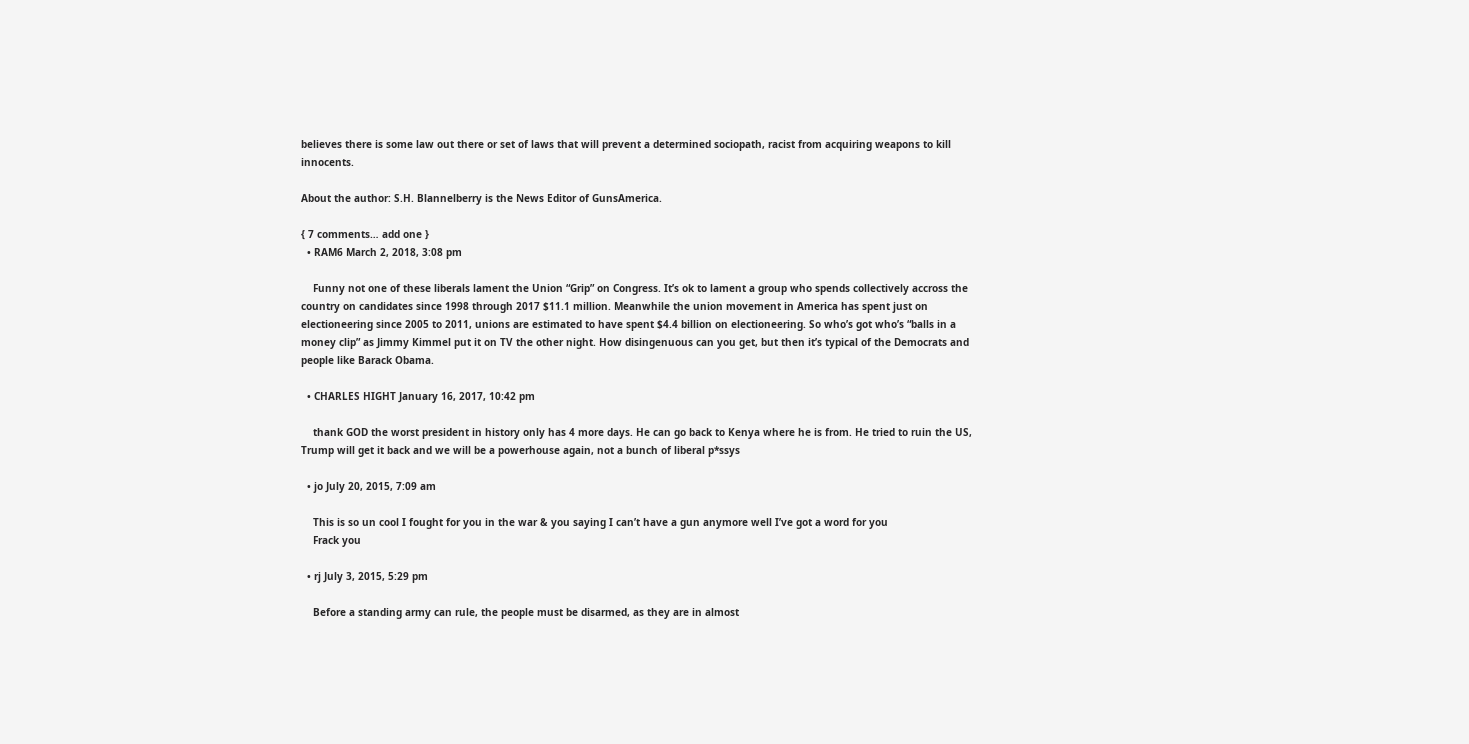believes there is some law out there or set of laws that will prevent a determined sociopath, racist from acquiring weapons to kill innocents.

About the author: S.H. Blannelberry is the News Editor of GunsAmerica.

{ 7 comments… add one }
  • RAM6 March 2, 2018, 3:08 pm

    Funny not one of these liberals lament the Union “Grip” on Congress. It’s ok to lament a group who spends collectively accross the country on candidates since 1998 through 2017 $11.1 million. Meanwhile the union movement in America has spent just on electioneering since 2005 to 2011, unions are estimated to have spent $4.4 billion on electioneering. So who’s got who’s “balls in a money clip” as Jimmy Kimmel put it on TV the other night. How disingenuous can you get, but then it’s typical of the Democrats and people like Barack Obama.

  • CHARLES HIGHT January 16, 2017, 10:42 pm

    thank GOD the worst president in history only has 4 more days. He can go back to Kenya where he is from. He tried to ruin the US, Trump will get it back and we will be a powerhouse again, not a bunch of liberal p*ssys

  • jo July 20, 2015, 7:09 am

    This is so un cool I fought for you in the war & you saying I can’t have a gun anymore well I’ve got a word for you
    Frack you

  • rj July 3, 2015, 5:29 pm

    Before a standing army can rule, the people must be disarmed, as they are in almost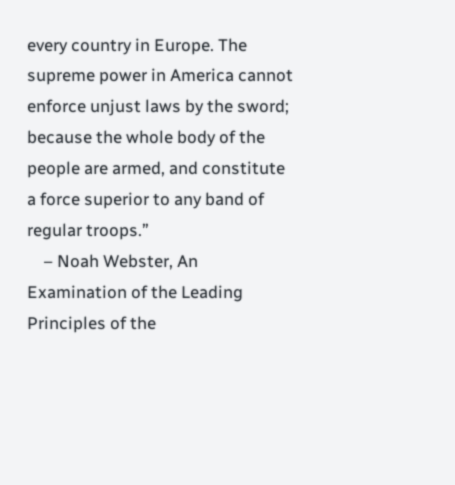every country in Europe. The supreme power in America cannot enforce unjust laws by the sword; because the whole body of the people are armed, and constitute a force superior to any band of regular troops.”
    – Noah Webster, An Examination of the Leading Principles of the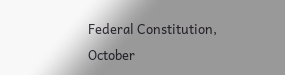Federal Constitution, October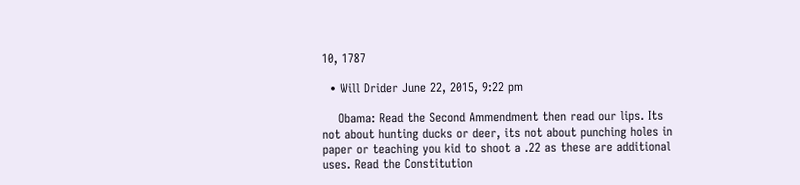10, 1787

  • Will Drider June 22, 2015, 9:22 pm

    Obama: Read the Second Ammendment then read our lips. Its not about hunting ducks or deer, its not about punching holes in paper or teaching you kid to shoot a .22 as these are additional uses. Read the Constitution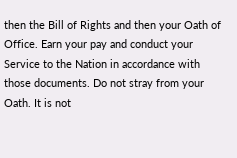then the Bill of Rights and then your Oath of Office. Earn your pay and conduct your Service to the Nation in accordance with those documents. Do not stray from your Oath. It is not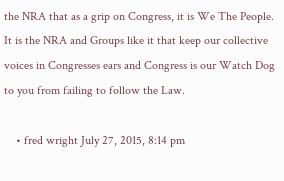the NRA that as a grip on Congress, it is We The People. It is the NRA and Groups like it that keep our collective voices in Congresses ears and Congress is our Watch Dog to you from failing to follow the Law.

    • fred wright July 27, 2015, 8:14 pm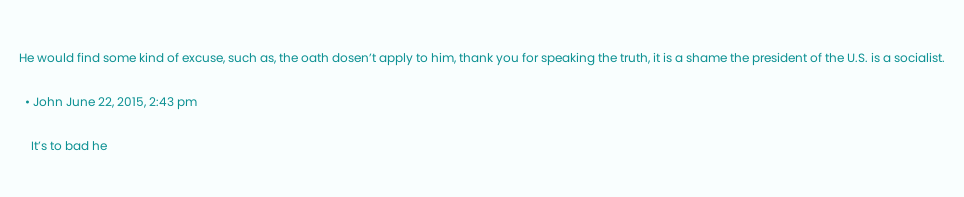He would find some kind of excuse, such as, the oath dosen’t apply to him, thank you for speaking the truth, it is a shame the president of the U.S. is a socialist.

  • John June 22, 2015, 2:43 pm

    It’s to bad he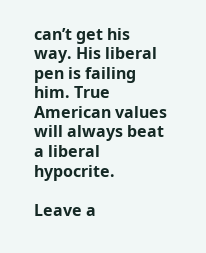can’t get his way. His liberal pen is failing him. True American values will always beat a liberal hypocrite.

Leave a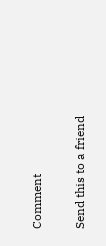Comment

Send this to a friend